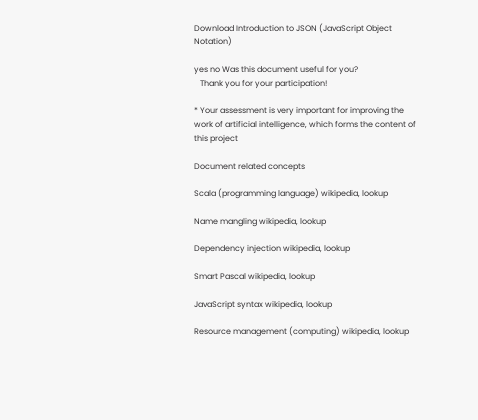Download Introduction to JSON (JavaScript Object Notation)

yes no Was this document useful for you?
   Thank you for your participation!

* Your assessment is very important for improving the work of artificial intelligence, which forms the content of this project

Document related concepts

Scala (programming language) wikipedia, lookup

Name mangling wikipedia, lookup

Dependency injection wikipedia, lookup

Smart Pascal wikipedia, lookup

JavaScript syntax wikipedia, lookup

Resource management (computing) wikipedia, lookup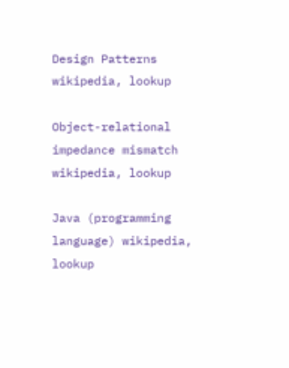Design Patterns wikipedia, lookup

Object-relational impedance mismatch wikipedia, lookup

Java (programming language) wikipedia, lookup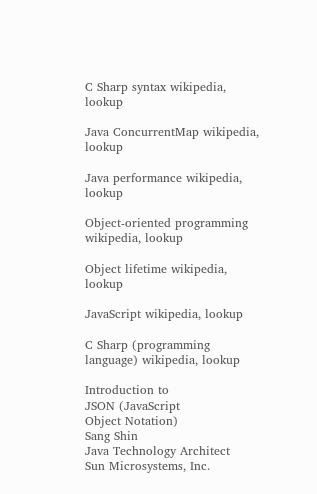C Sharp syntax wikipedia, lookup

Java ConcurrentMap wikipedia, lookup

Java performance wikipedia, lookup

Object-oriented programming wikipedia, lookup

Object lifetime wikipedia, lookup

JavaScript wikipedia, lookup

C Sharp (programming language) wikipedia, lookup

Introduction to
JSON (JavaScript
Object Notation)
Sang Shin
Java Technology Architect
Sun Microsystems, Inc.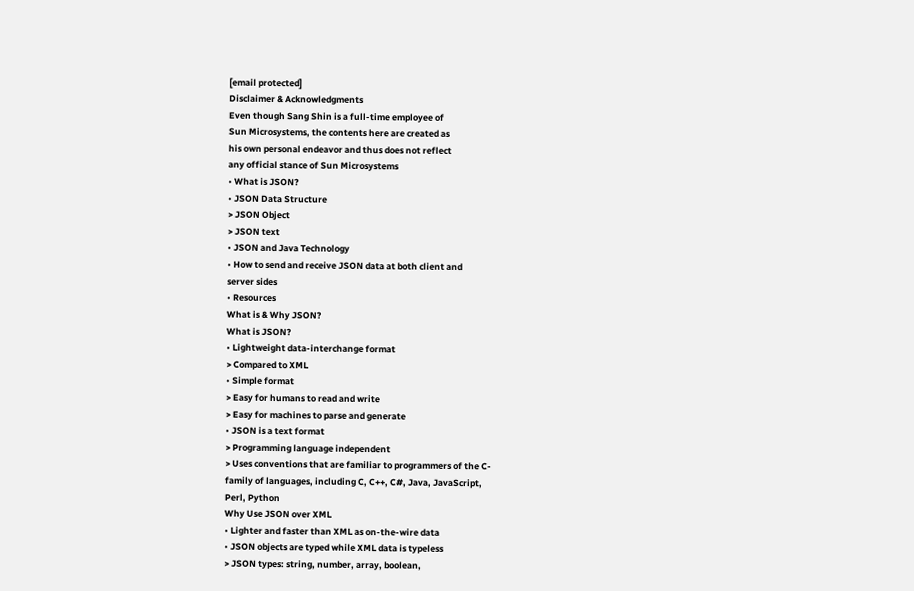[email protected]
Disclaimer & Acknowledgments
Even though Sang Shin is a full-time employee of
Sun Microsystems, the contents here are created as
his own personal endeavor and thus does not reflect
any official stance of Sun Microsystems
• What is JSON?
• JSON Data Structure
> JSON Object
> JSON text
• JSON and Java Technology
• How to send and receive JSON data at both client and
server sides
• Resources
What is & Why JSON?
What is JSON?
• Lightweight data-interchange format
> Compared to XML
• Simple format
> Easy for humans to read and write
> Easy for machines to parse and generate
• JSON is a text format
> Programming language independent
> Uses conventions that are familiar to programmers of the C-
family of languages, including C, C++, C#, Java, JavaScript,
Perl, Python
Why Use JSON over XML
• Lighter and faster than XML as on-the-wire data
• JSON objects are typed while XML data is typeless
> JSON types: string, number, array, boolean,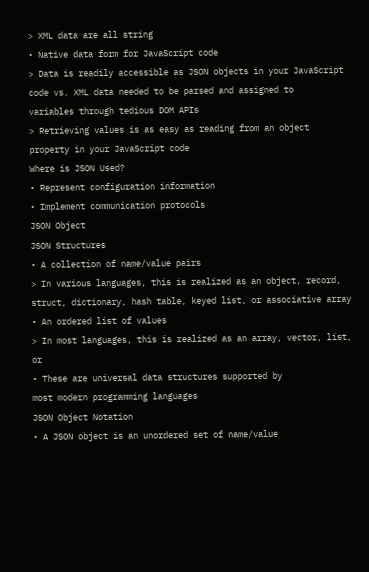> XML data are all string
• Native data form for JavaScript code
> Data is readily accessible as JSON objects in your JavaScript
code vs. XML data needed to be parsed and assigned to
variables through tedious DOM APIs
> Retrieving values is as easy as reading from an object
property in your JavaScript code
Where is JSON Used?
• Represent configuration information
• Implement communication protocols
JSON Object
JSON Structures
• A collection of name/value pairs
> In various languages, this is realized as an object, record,
struct, dictionary, hash table, keyed list, or associative array
• An ordered list of values
> In most languages, this is realized as an array, vector, list, or
• These are universal data structures supported by
most modern programming languages
JSON Object Notation
• A JSON object is an unordered set of name/value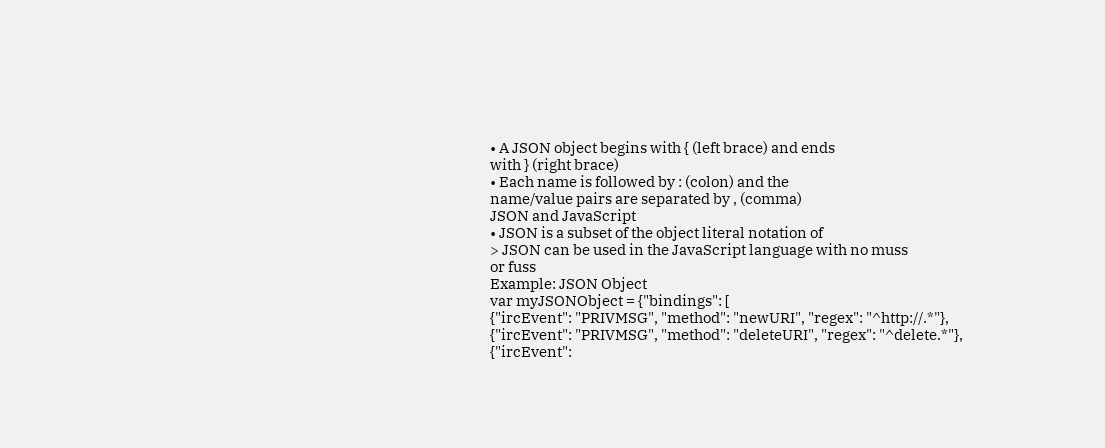• A JSON object begins with { (left brace) and ends
with } (right brace)
• Each name is followed by : (colon) and the
name/value pairs are separated by , (comma)
JSON and JavaScript
• JSON is a subset of the object literal notation of
> JSON can be used in the JavaScript language with no muss
or fuss
Example: JSON Object
var myJSONObject = {"bindings": [
{"ircEvent": "PRIVMSG", "method": "newURI", "regex": "^http://.*"},
{"ircEvent": "PRIVMSG", "method": "deleteURI", "regex": "^delete.*"},
{"ircEvent":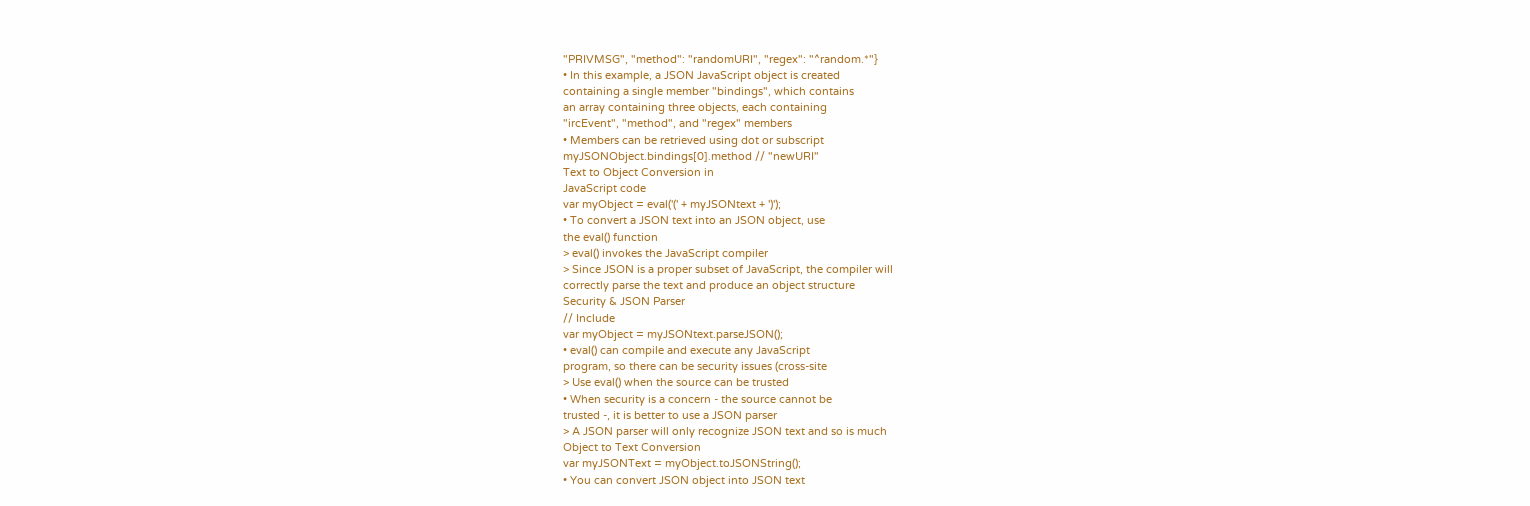"PRIVMSG", "method": "randomURI", "regex": "^random.*"}
• In this example, a JSON JavaScript object is created
containing a single member "bindings", which contains
an array containing three objects, each containing
"ircEvent", "method", and "regex" members
• Members can be retrieved using dot or subscript
myJSONObject.bindings[0].method // "newURI"
Text to Object Conversion in
JavaScript code
var myObject = eval('(' + myJSONtext + ')');
• To convert a JSON text into an JSON object, use
the eval() function
> eval() invokes the JavaScript compiler
> Since JSON is a proper subset of JavaScript, the compiler will
correctly parse the text and produce an object structure
Security & JSON Parser
// Include
var myObject = myJSONtext.parseJSON();
• eval() can compile and execute any JavaScript
program, so there can be security issues (cross-site
> Use eval() when the source can be trusted
• When security is a concern - the source cannot be
trusted -, it is better to use a JSON parser
> A JSON parser will only recognize JSON text and so is much
Object to Text Conversion
var myJSONText = myObject.toJSONString();
• You can convert JSON object into JSON text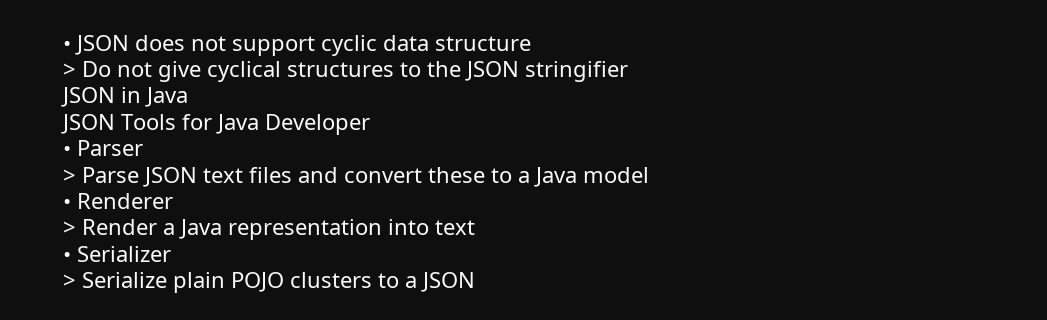• JSON does not support cyclic data structure
> Do not give cyclical structures to the JSON stringifier
JSON in Java
JSON Tools for Java Developer
• Parser
> Parse JSON text files and convert these to a Java model
• Renderer
> Render a Java representation into text
• Serializer
> Serialize plain POJO clusters to a JSON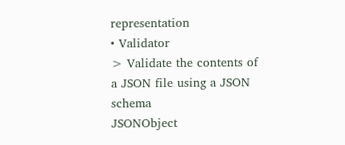representation
• Validator
> Validate the contents of a JSON file using a JSON schema
JSONObject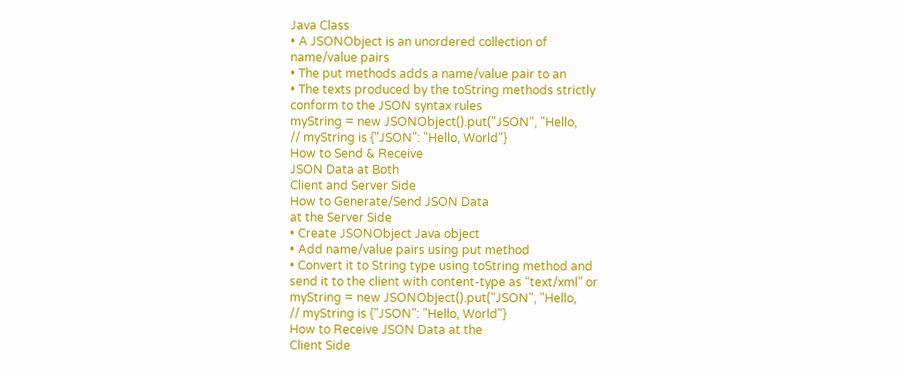Java Class
• A JSONObject is an unordered collection of
name/value pairs
• The put methods adds a name/value pair to an
• The texts produced by the toString methods strictly
conform to the JSON syntax rules
myString = new JSONObject().put("JSON", "Hello,
// myString is {"JSON": "Hello, World"}
How to Send & Receive
JSON Data at Both
Client and Server Side
How to Generate/Send JSON Data
at the Server Side
• Create JSONObject Java object
• Add name/value pairs using put method
• Convert it to String type using toString method and
send it to the client with content-type as “text/xml” or
myString = new JSONObject().put("JSON", "Hello,
// myString is {"JSON": "Hello, World"}
How to Receive JSON Data at the
Client Side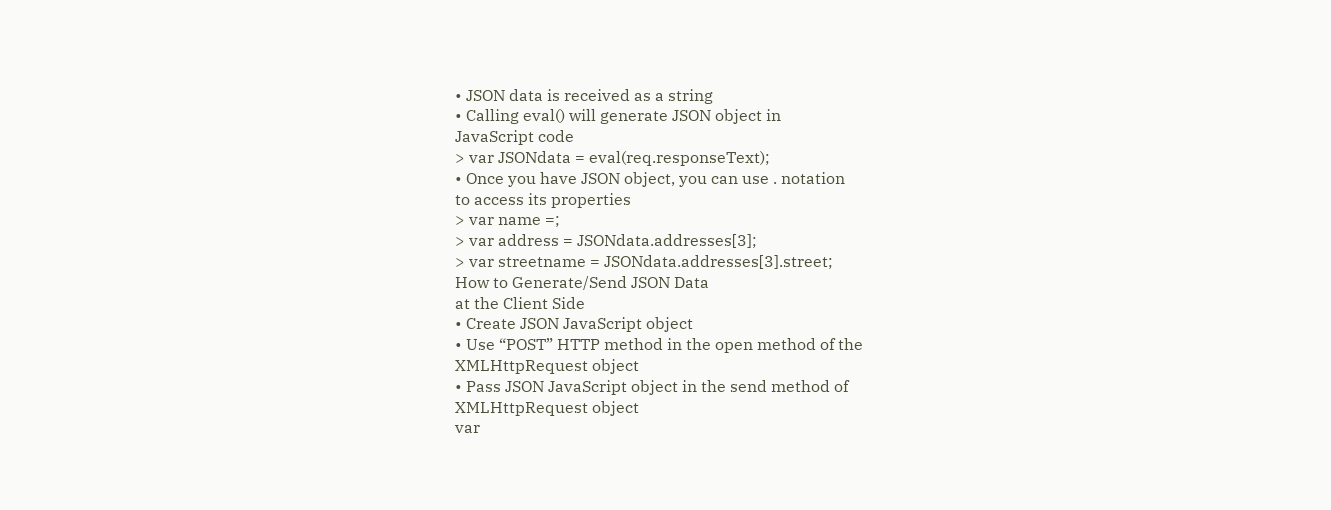• JSON data is received as a string
• Calling eval() will generate JSON object in
JavaScript code
> var JSONdata = eval(req.responseText);
• Once you have JSON object, you can use . notation
to access its properties
> var name =;
> var address = JSONdata.addresses[3];
> var streetname = JSONdata.addresses[3].street;
How to Generate/Send JSON Data
at the Client Side
• Create JSON JavaScript object
• Use “POST” HTTP method in the open method of the
XMLHttpRequest object
• Pass JSON JavaScript object in the send method of
XMLHttpRequest object
var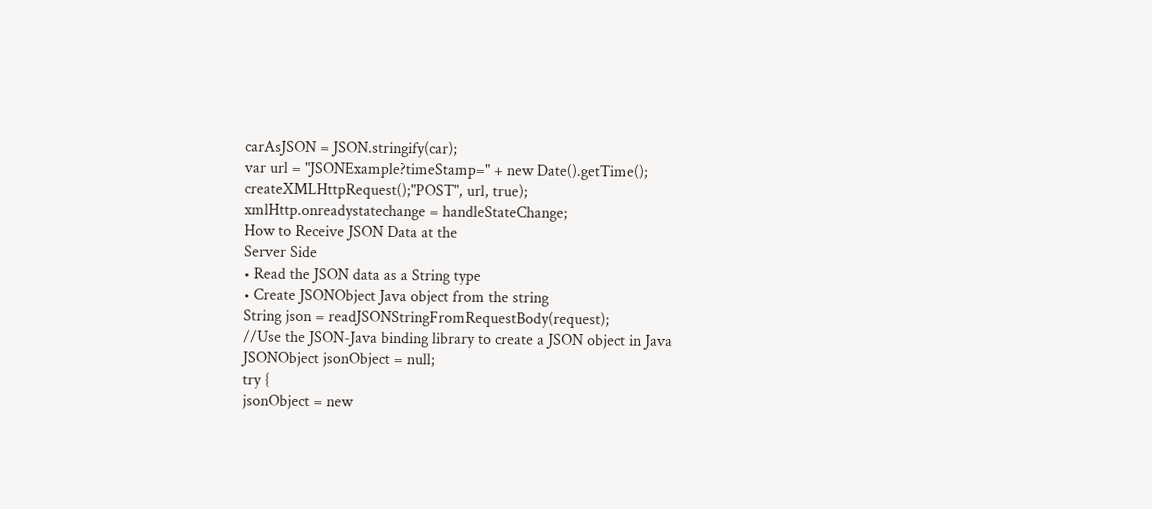carAsJSON = JSON.stringify(car);
var url = "JSONExample?timeStamp=" + new Date().getTime();
createXMLHttpRequest();"POST", url, true);
xmlHttp.onreadystatechange = handleStateChange;
How to Receive JSON Data at the
Server Side
• Read the JSON data as a String type
• Create JSONObject Java object from the string
String json = readJSONStringFromRequestBody(request);
//Use the JSON-Java binding library to create a JSON object in Java
JSONObject jsonObject = null;
try {
jsonObject = new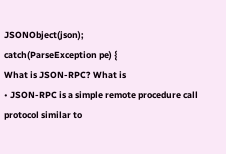JSONObject(json);
catch(ParseException pe) {
What is JSON-RPC? What is
• JSON-RPC is a simple remote procedure call
protocol similar to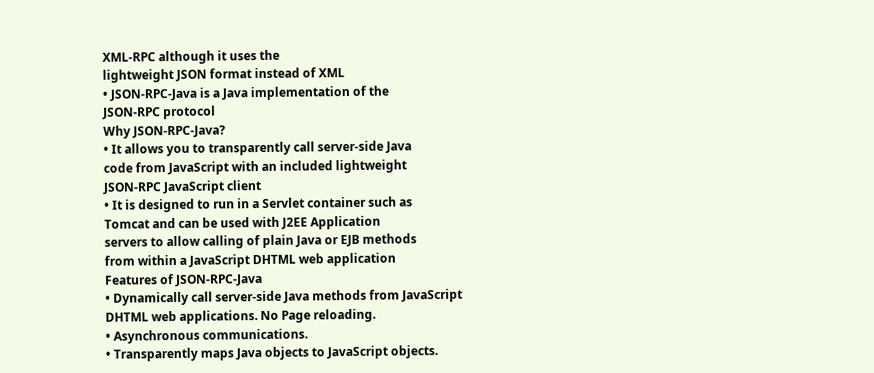XML-RPC although it uses the
lightweight JSON format instead of XML
• JSON-RPC-Java is a Java implementation of the
JSON-RPC protocol
Why JSON-RPC-Java?
• It allows you to transparently call server-side Java
code from JavaScript with an included lightweight
JSON-RPC JavaScript client
• It is designed to run in a Servlet container such as
Tomcat and can be used with J2EE Application
servers to allow calling of plain Java or EJB methods
from within a JavaScript DHTML web application
Features of JSON-RPC-Java
• Dynamically call server-side Java methods from JavaScript
DHTML web applications. No Page reloading.
• Asynchronous communications.
• Transparently maps Java objects to JavaScript objects.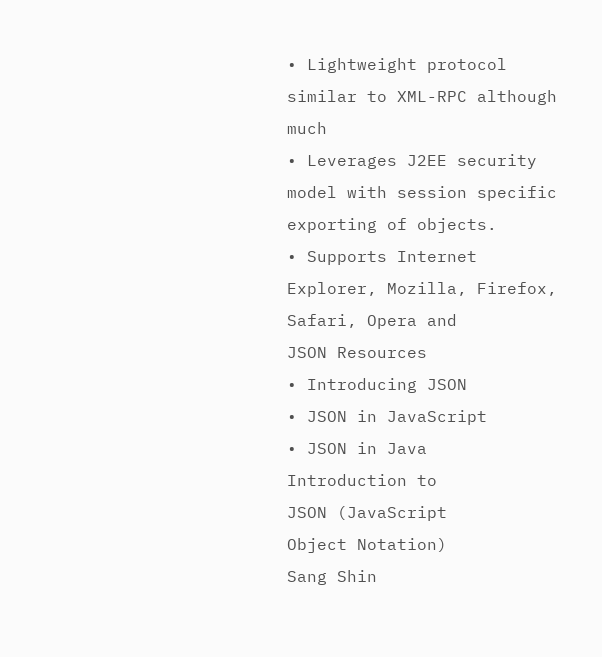• Lightweight protocol similar to XML-RPC although much
• Leverages J2EE security model with session specific
exporting of objects.
• Supports Internet Explorer, Mozilla, Firefox, Safari, Opera and
JSON Resources
• Introducing JSON
• JSON in JavaScript
• JSON in Java
Introduction to
JSON (JavaScript
Object Notation)
Sang Shin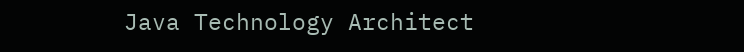Java Technology Architect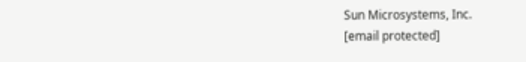Sun Microsystems, Inc.
[email protected]